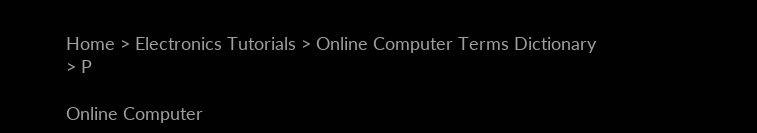Home > Electronics Tutorials > Online Computer Terms Dictionary > P

Online Computer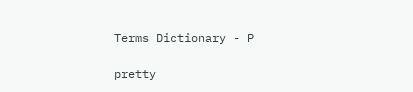Terms Dictionary - P

pretty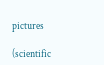pictures

(scientific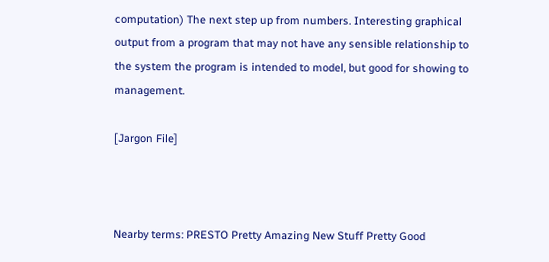computation) The next step up from numbers. Interesting graphical output from a program that may not have any sensible relationship to the system the program is intended to model, but good for showing to management.

[Jargon File]



Nearby terms: PRESTO Pretty Amazing New Stuff Pretty Good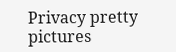Privacy pretty pictures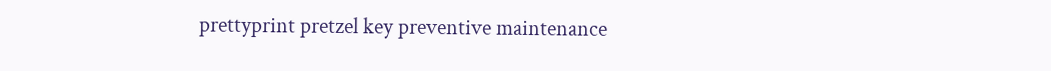prettyprint pretzel key preventive maintenance